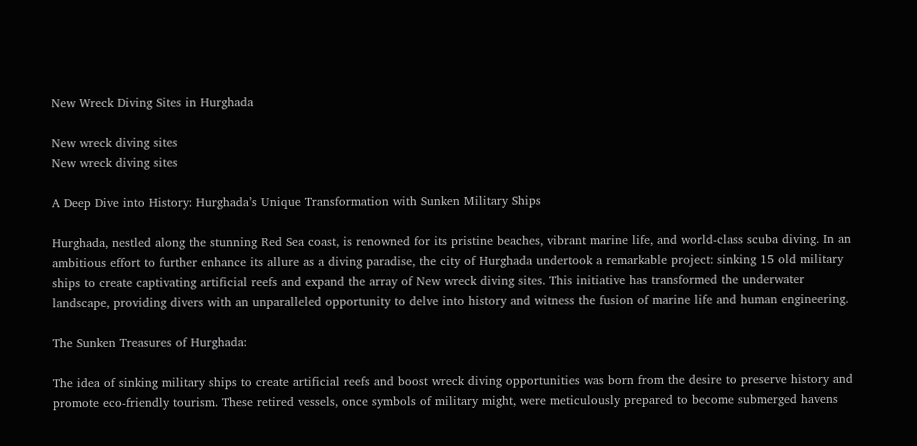New Wreck Diving Sites in Hurghada

New wreck diving sites
New wreck diving sites

A Deep Dive into History: Hurghada’s Unique Transformation with Sunken Military Ships

Hurghada, nestled along the stunning Red Sea coast, is renowned for its pristine beaches, vibrant marine life, and world-class scuba diving. In an ambitious effort to further enhance its allure as a diving paradise, the city of Hurghada undertook a remarkable project: sinking 15 old military ships to create captivating artificial reefs and expand the array of New wreck diving sites. This initiative has transformed the underwater landscape, providing divers with an unparalleled opportunity to delve into history and witness the fusion of marine life and human engineering.

The Sunken Treasures of Hurghada:

The idea of sinking military ships to create artificial reefs and boost wreck diving opportunities was born from the desire to preserve history and promote eco-friendly tourism. These retired vessels, once symbols of military might, were meticulously prepared to become submerged havens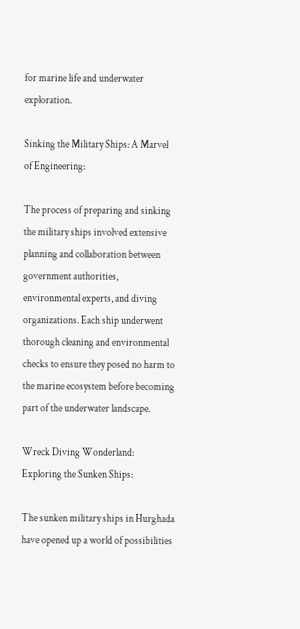for marine life and underwater exploration.

Sinking the Military Ships: A Marvel of Engineering:

The process of preparing and sinking the military ships involved extensive planning and collaboration between government authorities, environmental experts, and diving organizations. Each ship underwent thorough cleaning and environmental checks to ensure they posed no harm to the marine ecosystem before becoming part of the underwater landscape.

Wreck Diving Wonderland: Exploring the Sunken Ships:

The sunken military ships in Hurghada have opened up a world of possibilities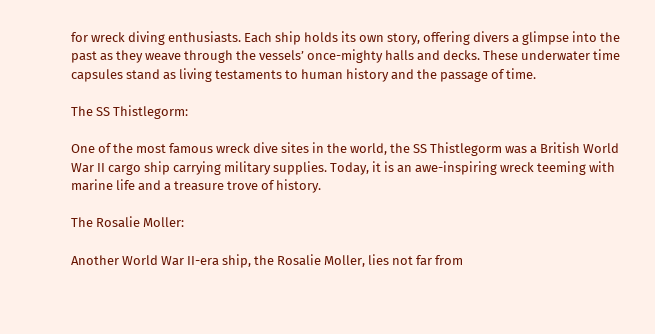for wreck diving enthusiasts. Each ship holds its own story, offering divers a glimpse into the past as they weave through the vessels’ once-mighty halls and decks. These underwater time capsules stand as living testaments to human history and the passage of time.

The SS Thistlegorm:

One of the most famous wreck dive sites in the world, the SS Thistlegorm was a British World War II cargo ship carrying military supplies. Today, it is an awe-inspiring wreck teeming with marine life and a treasure trove of history.

The Rosalie Moller:

Another World War II-era ship, the Rosalie Moller, lies not far from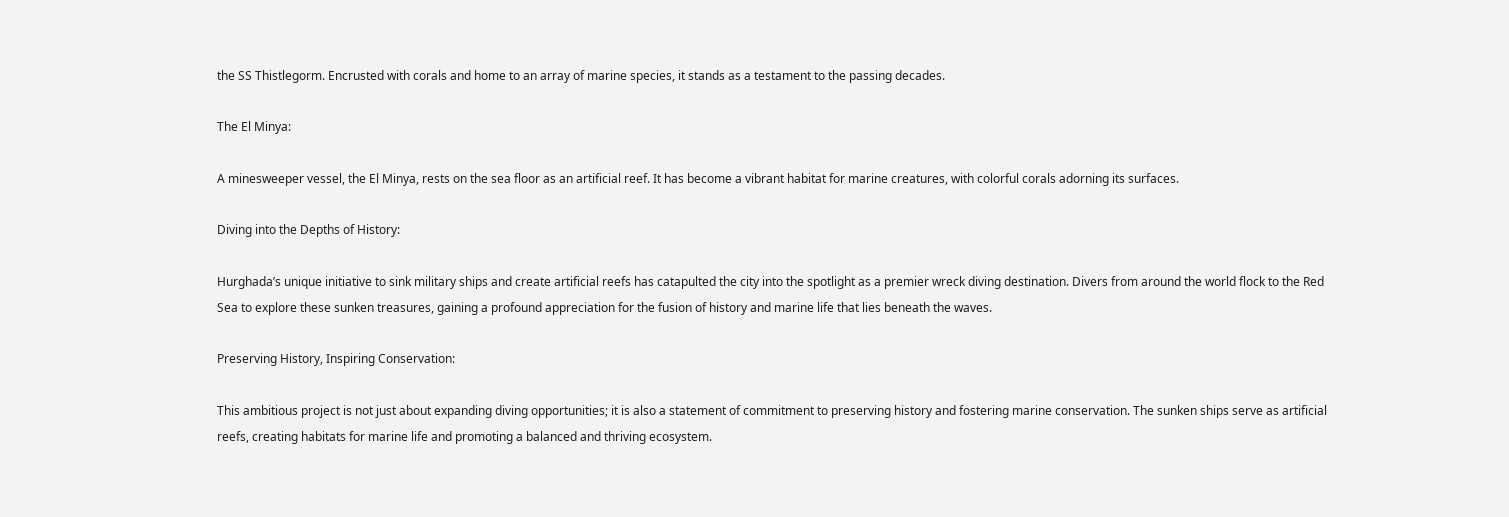the SS Thistlegorm. Encrusted with corals and home to an array of marine species, it stands as a testament to the passing decades.

The El Minya:

A minesweeper vessel, the El Minya, rests on the sea floor as an artificial reef. It has become a vibrant habitat for marine creatures, with colorful corals adorning its surfaces.

Diving into the Depths of History:

Hurghada’s unique initiative to sink military ships and create artificial reefs has catapulted the city into the spotlight as a premier wreck diving destination. Divers from around the world flock to the Red Sea to explore these sunken treasures, gaining a profound appreciation for the fusion of history and marine life that lies beneath the waves.

Preserving History, Inspiring Conservation:

This ambitious project is not just about expanding diving opportunities; it is also a statement of commitment to preserving history and fostering marine conservation. The sunken ships serve as artificial reefs, creating habitats for marine life and promoting a balanced and thriving ecosystem.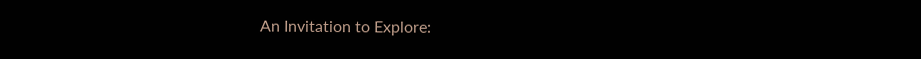An Invitation to Explore: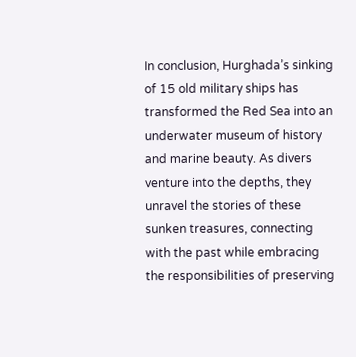In conclusion, Hurghada’s sinking of 15 old military ships has transformed the Red Sea into an underwater museum of history and marine beauty. As divers venture into the depths, they unravel the stories of these sunken treasures, connecting with the past while embracing the responsibilities of preserving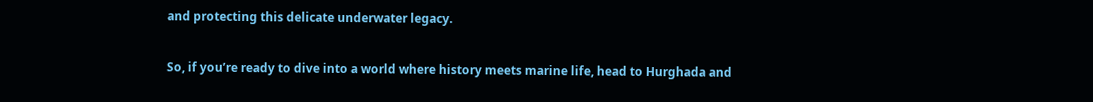and protecting this delicate underwater legacy.

So, if you’re ready to dive into a world where history meets marine life, head to Hurghada and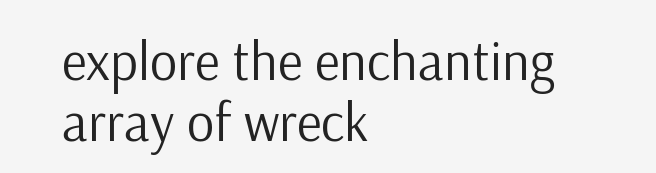explore the enchanting array of wreck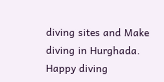diving sites and Make diving in Hurghada. Happy diving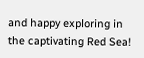and happy exploring in the captivating Red Sea!